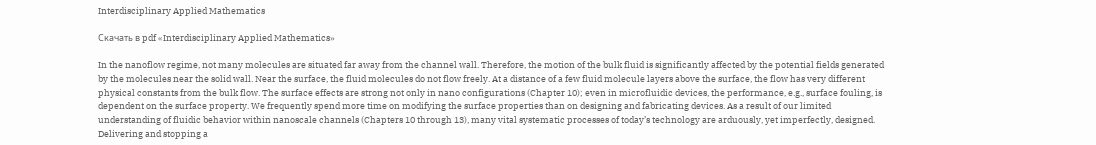Interdisciplinary Applied Mathematics

Скачать в pdf «Interdisciplinary Applied Mathematics»

In the nanoflow regime, not many molecules are situated far away from the channel wall. Therefore, the motion of the bulk fluid is significantly affected by the potential fields generated by the molecules near the solid wall. Near the surface, the fluid molecules do not flow freely. At a distance of a few fluid molecule layers above the surface, the flow has very different physical constants from the bulk flow. The surface effects are strong not only in nano configurations (Chapter 10); even in microfluidic devices, the performance, e.g., surface fouling, is dependent on the surface property. We frequently spend more time on modifying the surface properties than on designing and fabricating devices. As a result of our limited understanding of fluidic behavior within nanoscale channels (Chapters 10 through 13), many vital systematic processes of today’s technology are arduously, yet imperfectly, designed. Delivering and stopping a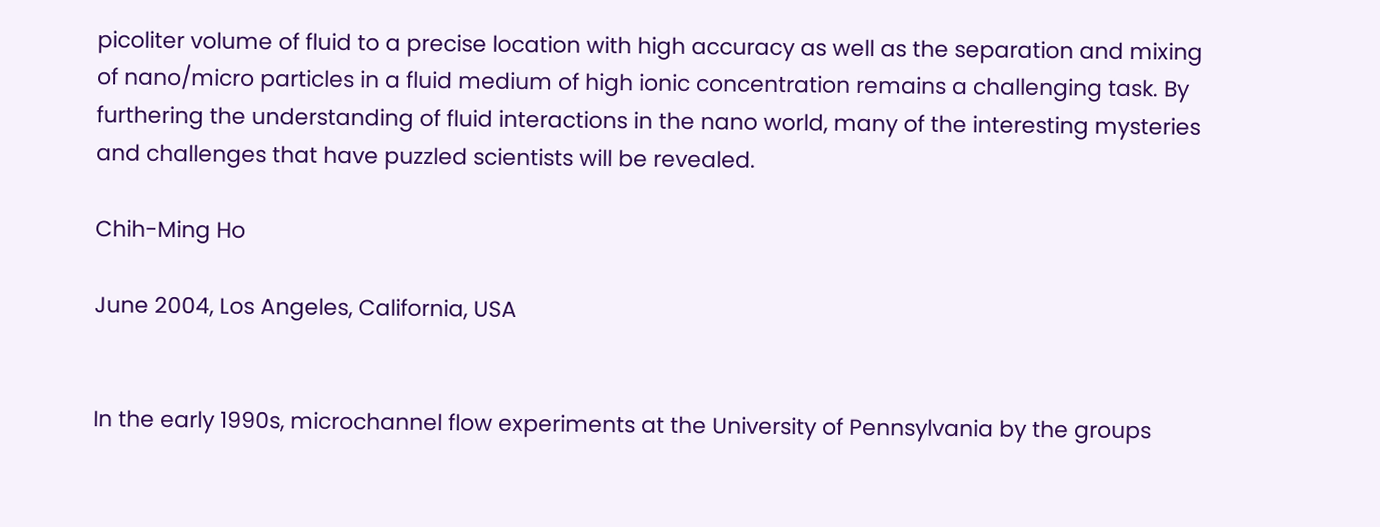picoliter volume of fluid to a precise location with high accuracy as well as the separation and mixing of nano/micro particles in a fluid medium of high ionic concentration remains a challenging task. By furthering the understanding of fluid interactions in the nano world, many of the interesting mysteries and challenges that have puzzled scientists will be revealed.

Chih-Ming Ho

June 2004, Los Angeles, California, USA


In the early 1990s, microchannel flow experiments at the University of Pennsylvania by the groups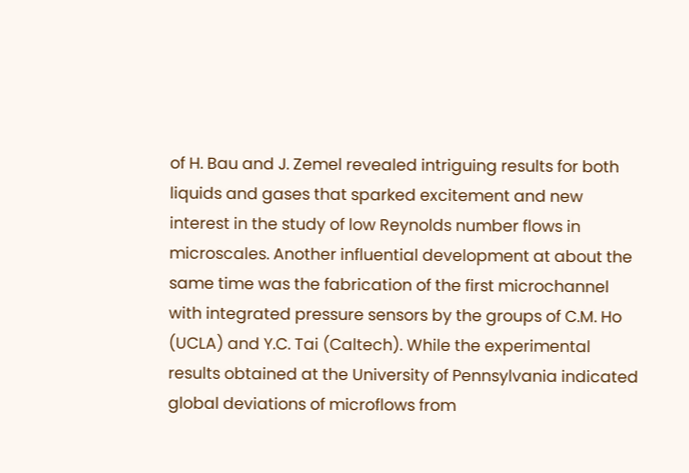of H. Bau and J. Zemel revealed intriguing results for both liquids and gases that sparked excitement and new interest in the study of low Reynolds number flows in microscales. Another influential development at about the same time was the fabrication of the first microchannel with integrated pressure sensors by the groups of C.M. Ho (UCLA) and Y.C. Tai (Caltech). While the experimental results obtained at the University of Pennsylvania indicated global deviations of microflows from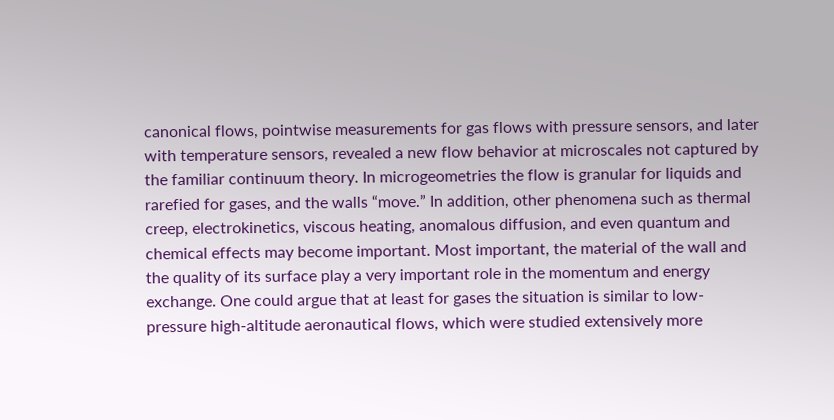canonical flows, pointwise measurements for gas flows with pressure sensors, and later with temperature sensors, revealed a new flow behavior at microscales not captured by the familiar continuum theory. In microgeometries the flow is granular for liquids and rarefied for gases, and the walls “move.” In addition, other phenomena such as thermal creep, electrokinetics, viscous heating, anomalous diffusion, and even quantum and chemical effects may become important. Most important, the material of the wall and the quality of its surface play a very important role in the momentum and energy exchange. One could argue that at least for gases the situation is similar to low-pressure high-altitude aeronautical flows, which were studied extensively more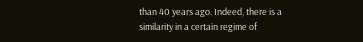than 40 years ago. Indeed, there is a similarity in a certain regime of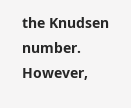the Knudsen number. However,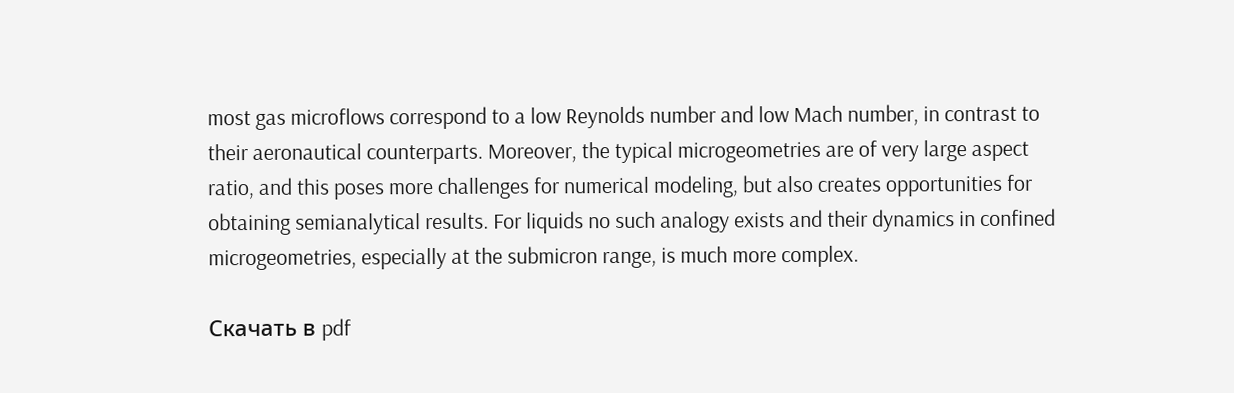most gas microflows correspond to a low Reynolds number and low Mach number, in contrast to their aeronautical counterparts. Moreover, the typical microgeometries are of very large aspect ratio, and this poses more challenges for numerical modeling, but also creates opportunities for obtaining semianalytical results. For liquids no such analogy exists and their dynamics in confined microgeometries, especially at the submicron range, is much more complex.

Скачать в pdf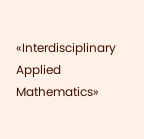«Interdisciplinary Applied Mathematics»